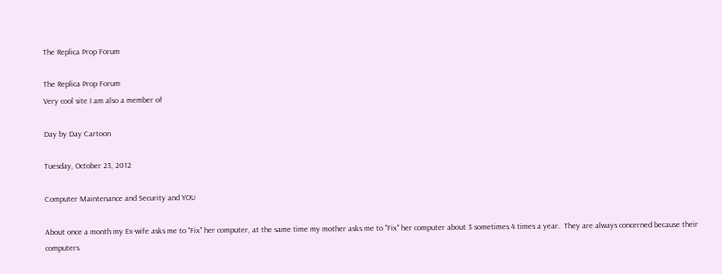The Replica Prop Forum

The Replica Prop Forum
Very cool site I am also a member of

Day by Day Cartoon

Tuesday, October 23, 2012

Computer Maintenance and Security and YOU

About once a month my Ex-wife asks me to "Fix" her computer, at the same time my mother asks me to "Fix" her computer about 3 sometimes 4 times a year.  They are always concerned because their computers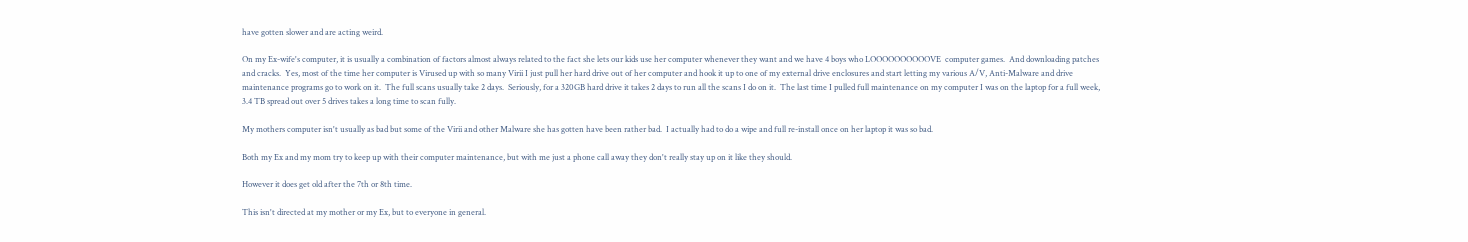have gotten slower and are acting weird.

On my Ex-wife's computer, it is usually a combination of factors almost always related to the fact she lets our kids use her computer whenever they want and we have 4 boys who LOOOOOOOOOOVE  computer games.  And downloading patches and cracks.  Yes, most of the time her computer is Virused up with so many Virii I just pull her hard drive out of her computer and hook it up to one of my external drive enclosures and start letting my various A/V, Anti-Malware and drive maintenance programs go to work on it.  The full scans usually take 2 days.  Seriously, for a 320GB hard drive it takes 2 days to run all the scans I do on it.  The last time I pulled full maintenance on my computer I was on the laptop for a full week, 3.4 TB spread out over 5 drives takes a long time to scan fully.

My mothers computer isn't usually as bad but some of the Virii and other Malware she has gotten have been rather bad.  I actually had to do a wipe and full re-install once on her laptop it was so bad.

Both my Ex and my mom try to keep up with their computer maintenance, but with me just a phone call away they don't really stay up on it like they should.

However it does get old after the 7th or 8th time.

This isn't directed at my mother or my Ex, but to everyone in general.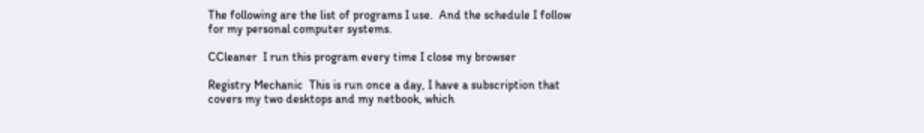The following are the list of programs I use.  And the schedule I follow for my personal computer systems.

CCleaner  I run this program every time I close my browser

Registry Mechanic  This is run once a day, I have a subscription that covers my two desktops and my netbook, which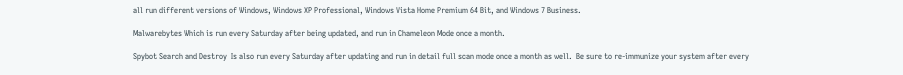all run different versions of Windows, Windows XP Professional, Windows Vista Home Premium 64 Bit, and Windows 7 Business.

Malwarebytes Which is run every Saturday after being updated, and run in Chameleon Mode once a month.

Spybot Search and Destroy  Is also run every Saturday after updating and run in detail full scan mode once a month as well.  Be sure to re-immunize your system after every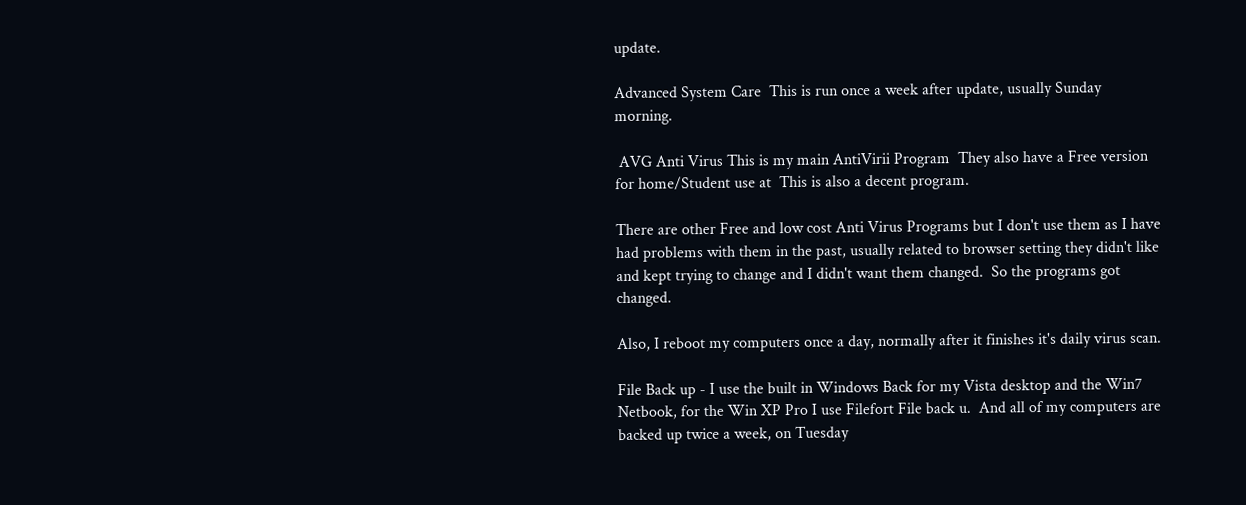update.

Advanced System Care  This is run once a week after update, usually Sunday morning.

 AVG Anti Virus This is my main AntiVirii Program  They also have a Free version for home/Student use at  This is also a decent program.

There are other Free and low cost Anti Virus Programs but I don't use them as I have had problems with them in the past, usually related to browser setting they didn't like and kept trying to change and I didn't want them changed.  So the programs got changed.

Also, I reboot my computers once a day, normally after it finishes it's daily virus scan.

File Back up - I use the built in Windows Back for my Vista desktop and the Win7 Netbook, for the Win XP Pro I use Filefort File back u.  And all of my computers are backed up twice a week, on Tuesday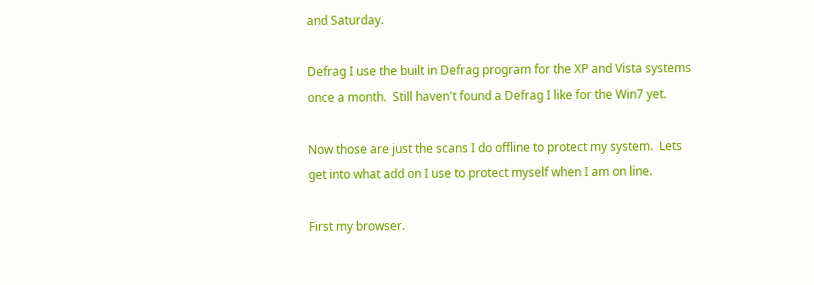and Saturday.

Defrag I use the built in Defrag program for the XP and Vista systems once a month.  Still haven't found a Defrag I like for the Win7 yet.

Now those are just the scans I do offline to protect my system.  Lets get into what add on I use to protect myself when I am on line.

First my browser.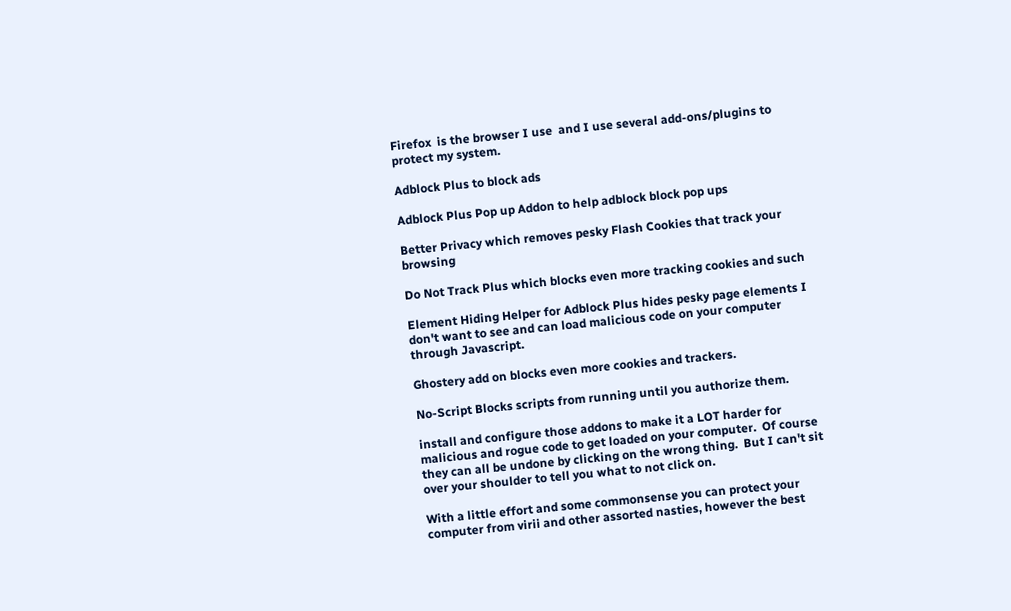Firefox  is the browser I use  and I use several add-ons/plugins to protect my system.

Adblock Plus to block ads

Adblock Plus Pop up Addon to help adblock block pop ups

Better Privacy which removes pesky Flash Cookies that track your browsing

Do Not Track Plus which blocks even more tracking cookies and such

Element Hiding Helper for Adblock Plus hides pesky page elements I don't want to see and can load malicious code on your computer through Javascript.

Ghostery add on blocks even more cookies and trackers.

No-Script Blocks scripts from running until you authorize them.

install and configure those addons to make it a LOT harder for malicious and rogue code to get loaded on your computer.  Of course they can all be undone by clicking on the wrong thing.  But I can't sit over your shoulder to tell you what to not click on.

With a little effort and some commonsense you can protect your computer from virii and other assorted nasties, however the best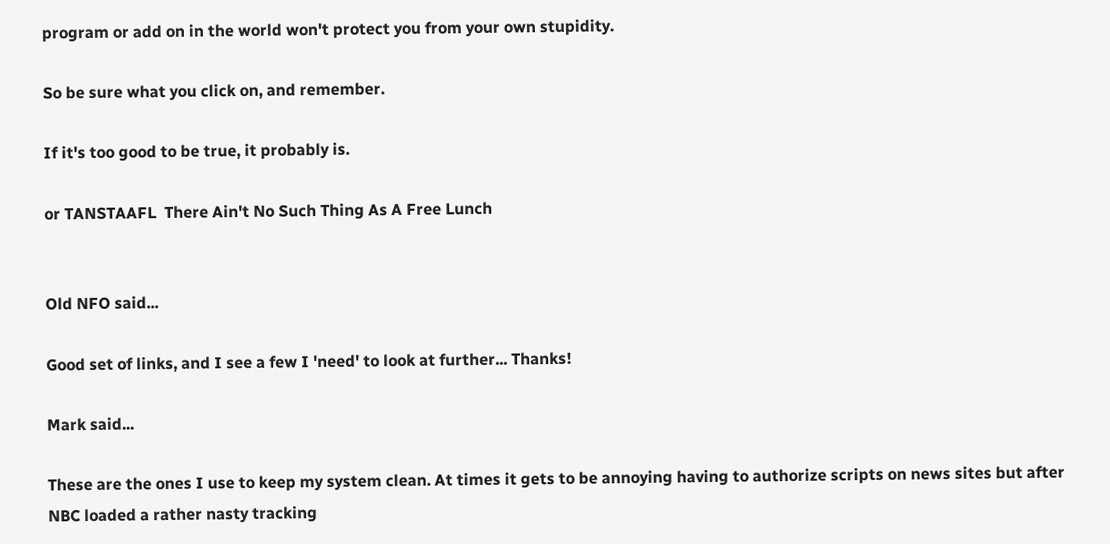program or add on in the world won't protect you from your own stupidity.

So be sure what you click on, and remember.

If it's too good to be true, it probably is.

or TANSTAAFL  There Ain't No Such Thing As A Free Lunch


Old NFO said...

Good set of links, and I see a few I 'need' to look at further... Thanks!

Mark said...

These are the ones I use to keep my system clean. At times it gets to be annoying having to authorize scripts on news sites but after NBC loaded a rather nasty tracking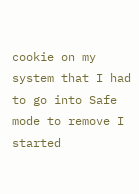cookie on my system that I had to go into Safe mode to remove I started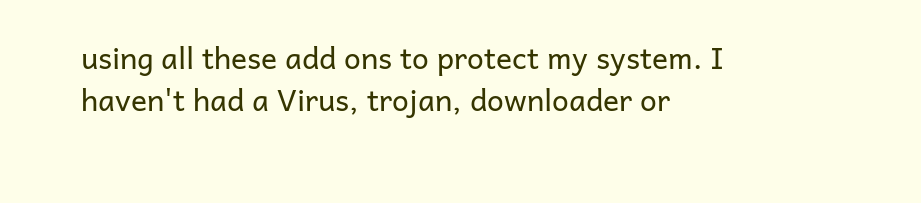using all these add ons to protect my system. I haven't had a Virus, trojan, downloader or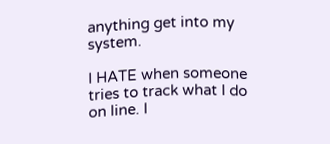anything get into my system.

I HATE when someone tries to track what I do on line. I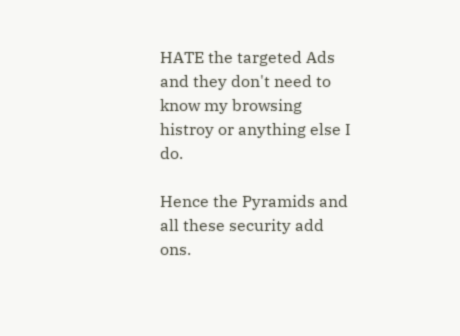HATE the targeted Ads and they don't need to know my browsing histroy or anything else I do.

Hence the Pyramids and all these security add ons.